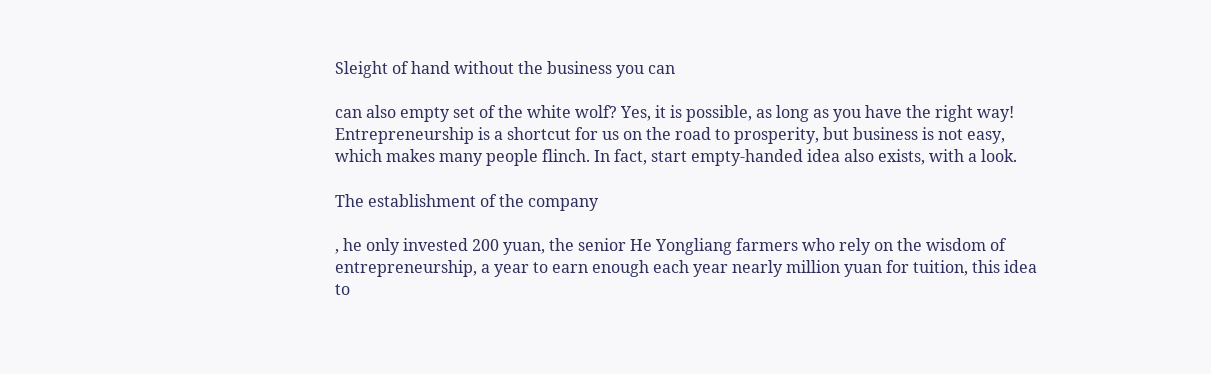Sleight of hand without the business you can

can also empty set of the white wolf? Yes, it is possible, as long as you have the right way! Entrepreneurship is a shortcut for us on the road to prosperity, but business is not easy, which makes many people flinch. In fact, start empty-handed idea also exists, with a look.

The establishment of the company

, he only invested 200 yuan, the senior He Yongliang farmers who rely on the wisdom of entrepreneurship, a year to earn enough each year nearly million yuan for tuition, this idea to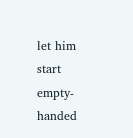let him start empty-handed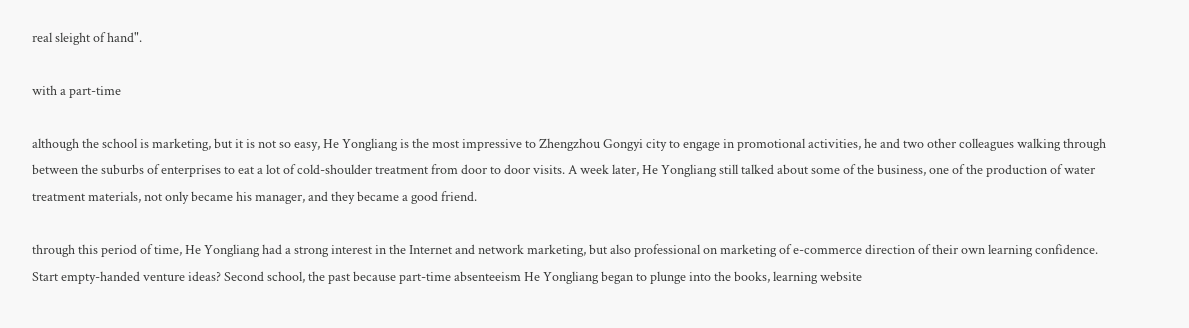real sleight of hand".

with a part-time

although the school is marketing, but it is not so easy, He Yongliang is the most impressive to Zhengzhou Gongyi city to engage in promotional activities, he and two other colleagues walking through between the suburbs of enterprises to eat a lot of cold-shoulder treatment from door to door visits. A week later, He Yongliang still talked about some of the business, one of the production of water treatment materials, not only became his manager, and they became a good friend.

through this period of time, He Yongliang had a strong interest in the Internet and network marketing, but also professional on marketing of e-commerce direction of their own learning confidence. Start empty-handed venture ideas? Second school, the past because part-time absenteeism He Yongliang began to plunge into the books, learning website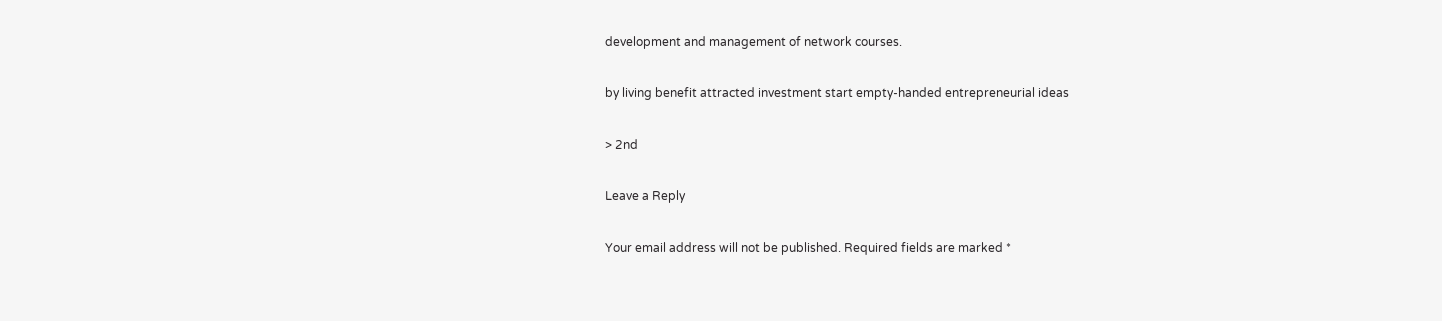development and management of network courses.

by living benefit attracted investment start empty-handed entrepreneurial ideas

> 2nd

Leave a Reply

Your email address will not be published. Required fields are marked *